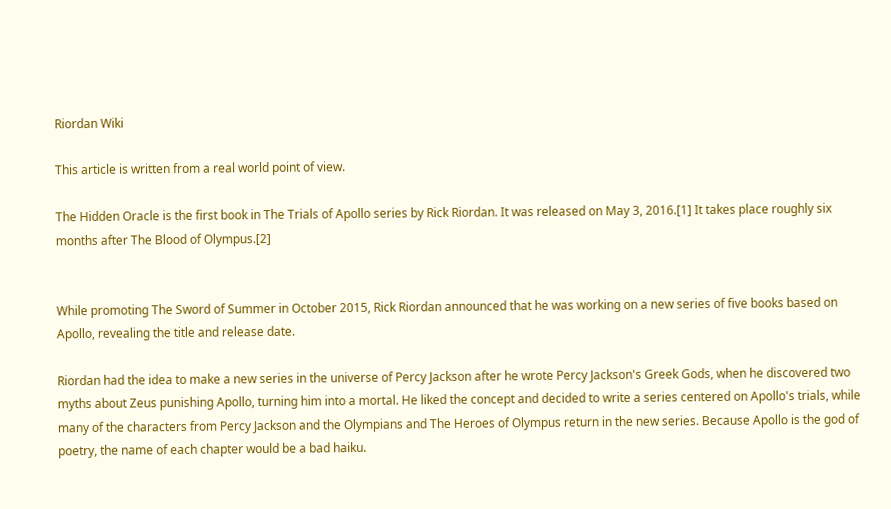Riordan Wiki

This article is written from a real world point of view.

The Hidden Oracle is the first book in The Trials of Apollo series by Rick Riordan. It was released on May 3, 2016.[1] It takes place roughly six months after The Blood of Olympus.[2]


While promoting The Sword of Summer in October 2015, Rick Riordan announced that he was working on a new series of five books based on Apollo, revealing the title and release date.

Riordan had the idea to make a new series in the universe of Percy Jackson after he wrote Percy Jackson's Greek Gods, when he discovered two myths about Zeus punishing Apollo, turning him into a mortal. He liked the concept and decided to write a series centered on Apollo's trials, while many of the characters from Percy Jackson and the Olympians and The Heroes of Olympus return in the new series. Because Apollo is the god of poetry, the name of each chapter would be a bad haiku.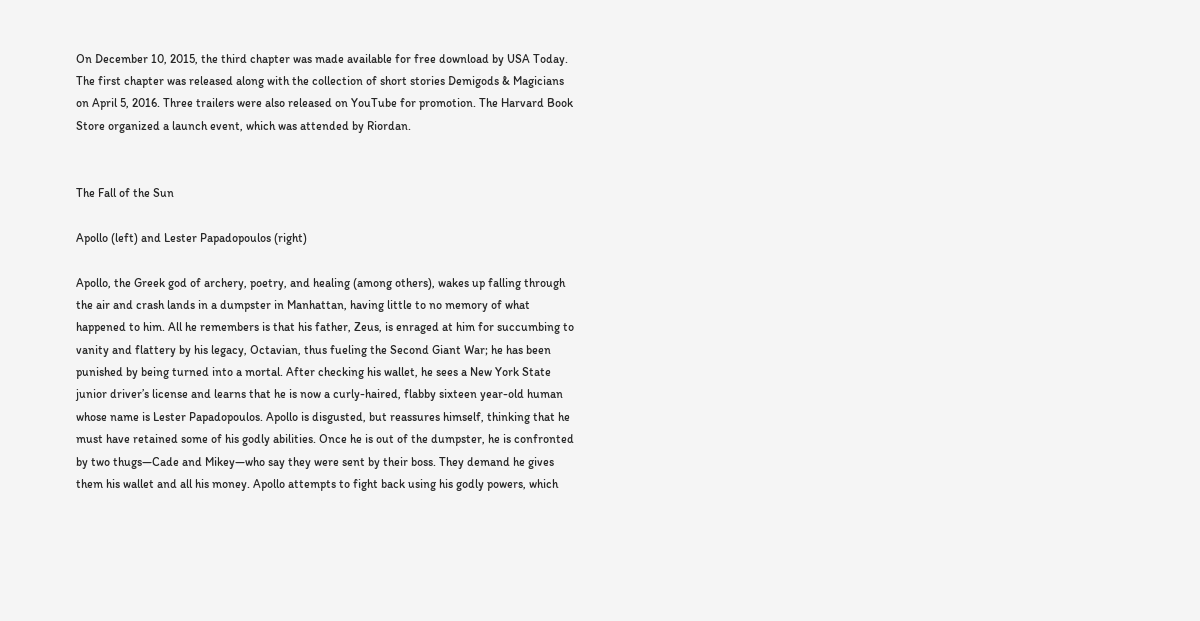On December 10, 2015, the third chapter was made available for free download by USA Today. The first chapter was released along with the collection of short stories Demigods & Magicians on April 5, 2016. Three trailers were also released on YouTube for promotion. The Harvard Book Store organized a launch event, which was attended by Riordan.


The Fall of the Sun

Apollo (left) and Lester Papadopoulos (right)

Apollo, the Greek god of archery, poetry, and healing (among others), wakes up falling through the air and crash lands in a dumpster in Manhattan, having little to no memory of what happened to him. All he remembers is that his father, Zeus, is enraged at him for succumbing to vanity and flattery by his legacy, Octavian, thus fueling the Second Giant War; he has been punished by being turned into a mortal. After checking his wallet, he sees a New York State junior driver’s license and learns that he is now a curly-haired, flabby sixteen year-old human whose name is Lester Papadopoulos. Apollo is disgusted, but reassures himself, thinking that he must have retained some of his godly abilities. Once he is out of the dumpster, he is confronted by two thugs—Cade and Mikey—who say they were sent by their boss. They demand he gives them his wallet and all his money. Apollo attempts to fight back using his godly powers, which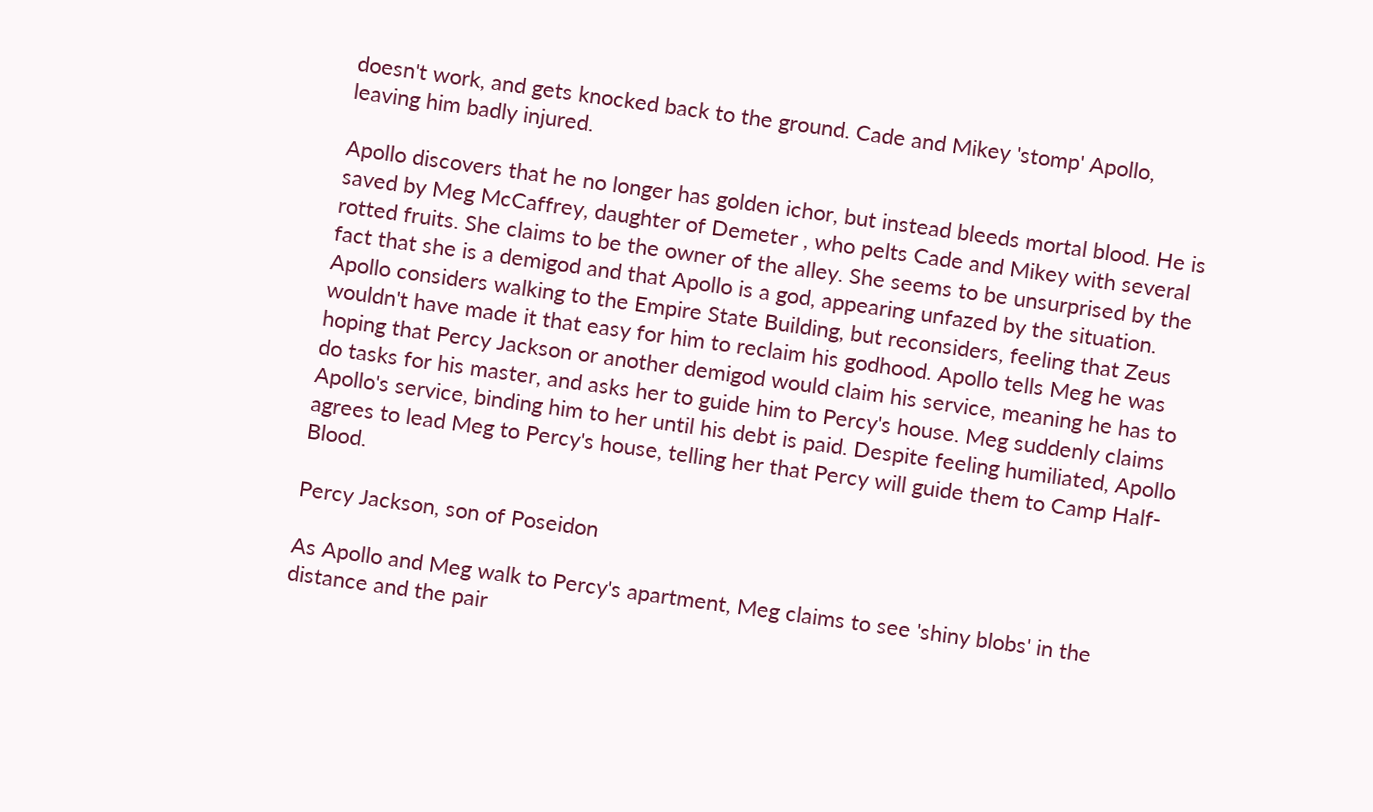doesn't work, and gets knocked back to the ground. Cade and Mikey 'stomp' Apollo, leaving him badly injured.

Apollo discovers that he no longer has golden ichor, but instead bleeds mortal blood. He is saved by Meg McCaffrey, daughter of Demeter , who pelts Cade and Mikey with several rotted fruits. She claims to be the owner of the alley. She seems to be unsurprised by the fact that she is a demigod and that Apollo is a god, appearing unfazed by the situation. Apollo considers walking to the Empire State Building, but reconsiders, feeling that Zeus wouldn't have made it that easy for him to reclaim his godhood. Apollo tells Meg he was hoping that Percy Jackson or another demigod would claim his service, meaning he has to do tasks for his master, and asks her to guide him to Percy's house. Meg suddenly claims Apollo's service, binding him to her until his debt is paid. Despite feeling humiliated, Apollo agrees to lead Meg to Percy's house, telling her that Percy will guide them to Camp Half-Blood.

Percy Jackson, son of Poseidon

As Apollo and Meg walk to Percy's apartment, Meg claims to see 'shiny blobs' in the distance and the pair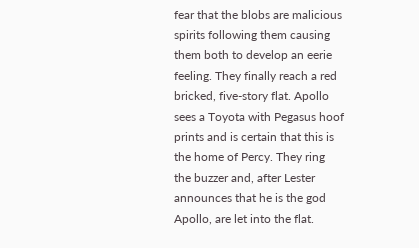fear that the blobs are malicious spirits following them causing them both to develop an eerie feeling. They finally reach a red bricked, five-story flat. Apollo sees a Toyota with Pegasus hoof prints and is certain that this is the home of Percy. They ring the buzzer and, after Lester announces that he is the god Apollo, are let into the flat.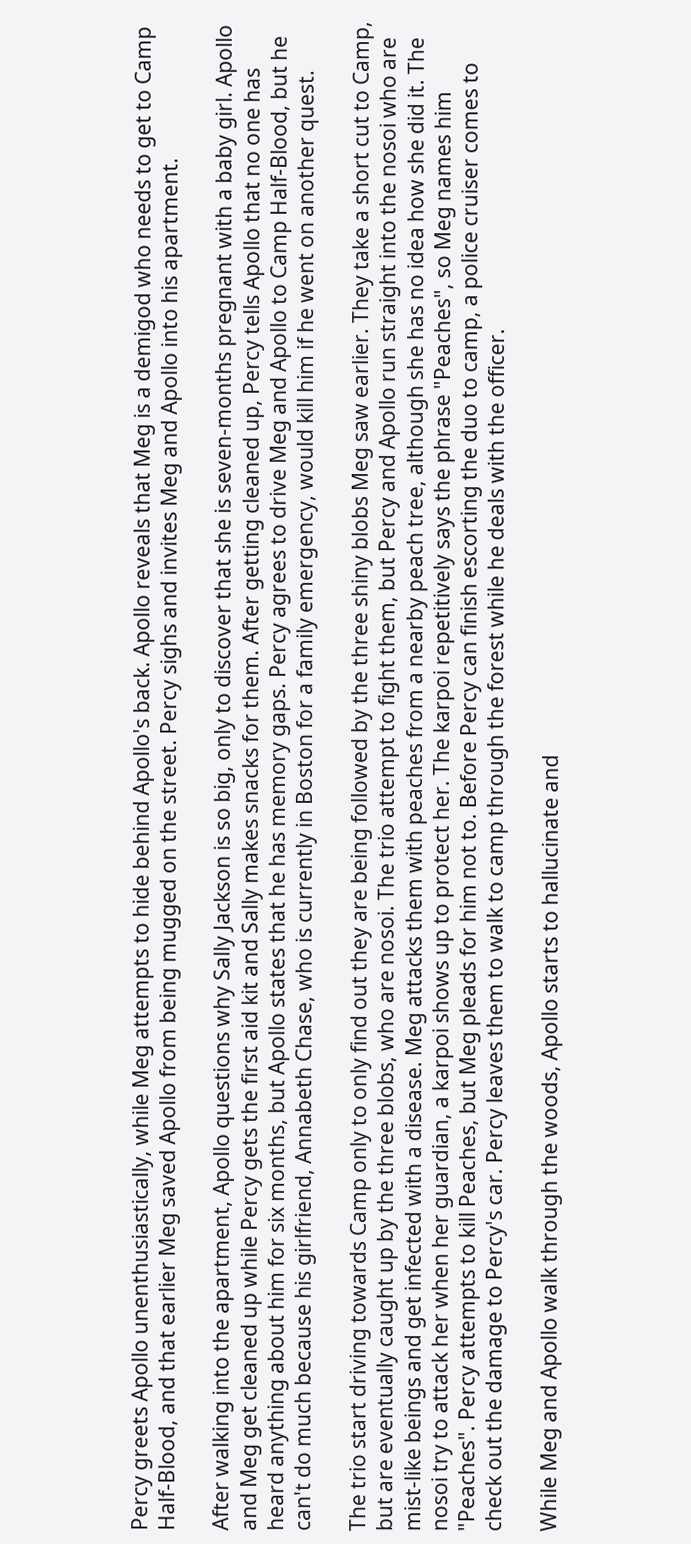Percy greets Apollo unenthusiastically, while Meg attempts to hide behind Apollo's back. Apollo reveals that Meg is a demigod who needs to get to Camp Half-Blood, and that earlier Meg saved Apollo from being mugged on the street. Percy sighs and invites Meg and Apollo into his apartment.

After walking into the apartment, Apollo questions why Sally Jackson is so big, only to discover that she is seven-months pregnant with a baby girl. Apollo and Meg get cleaned up while Percy gets the first aid kit and Sally makes snacks for them. After getting cleaned up, Percy tells Apollo that no one has heard anything about him for six months, but Apollo states that he has memory gaps. Percy agrees to drive Meg and Apollo to Camp Half-Blood, but he can't do much because his girlfriend, Annabeth Chase, who is currently in Boston for a family emergency, would kill him if he went on another quest.

The trio start driving towards Camp only to only find out they are being followed by the three shiny blobs Meg saw earlier. They take a short cut to Camp, but are eventually caught up by the three blobs, who are nosoi. The trio attempt to fight them, but Percy and Apollo run straight into the nosoi who are mist-like beings and get infected with a disease. Meg attacks them with peaches from a nearby peach tree, although she has no idea how she did it. The nosoi try to attack her when her guardian, a karpoi shows up to protect her. The karpoi repetitively says the phrase "Peaches", so Meg names him "Peaches". Percy attempts to kill Peaches, but Meg pleads for him not to. Before Percy can finish escorting the duo to camp, a police cruiser comes to check out the damage to Percy's car. Percy leaves them to walk to camp through the forest while he deals with the officer.

While Meg and Apollo walk through the woods, Apollo starts to hallucinate and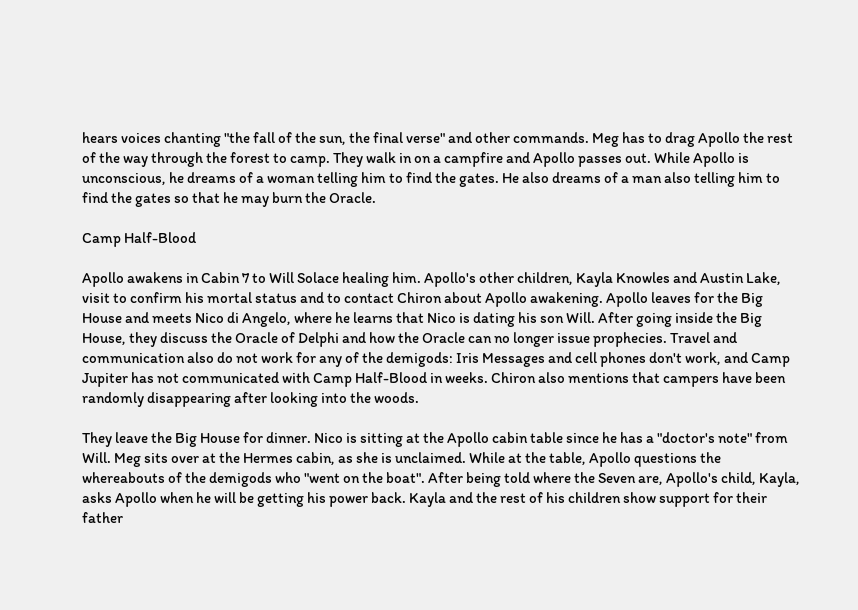hears voices chanting "the fall of the sun, the final verse" and other commands. Meg has to drag Apollo the rest of the way through the forest to camp. They walk in on a campfire and Apollo passes out. While Apollo is unconscious, he dreams of a woman telling him to find the gates. He also dreams of a man also telling him to find the gates so that he may burn the Oracle.

Camp Half-Blood

Apollo awakens in Cabin 7 to Will Solace healing him. Apollo's other children, Kayla Knowles and Austin Lake, visit to confirm his mortal status and to contact Chiron about Apollo awakening. Apollo leaves for the Big House and meets Nico di Angelo, where he learns that Nico is dating his son Will. After going inside the Big House, they discuss the Oracle of Delphi and how the Oracle can no longer issue prophecies. Travel and communication also do not work for any of the demigods: Iris Messages and cell phones don't work, and Camp Jupiter has not communicated with Camp Half-Blood in weeks. Chiron also mentions that campers have been randomly disappearing after looking into the woods.

They leave the Big House for dinner. Nico is sitting at the Apollo cabin table since he has a "doctor's note" from Will. Meg sits over at the Hermes cabin, as she is unclaimed. While at the table, Apollo questions the whereabouts of the demigods who "went on the boat". After being told where the Seven are, Apollo's child, Kayla, asks Apollo when he will be getting his power back. Kayla and the rest of his children show support for their father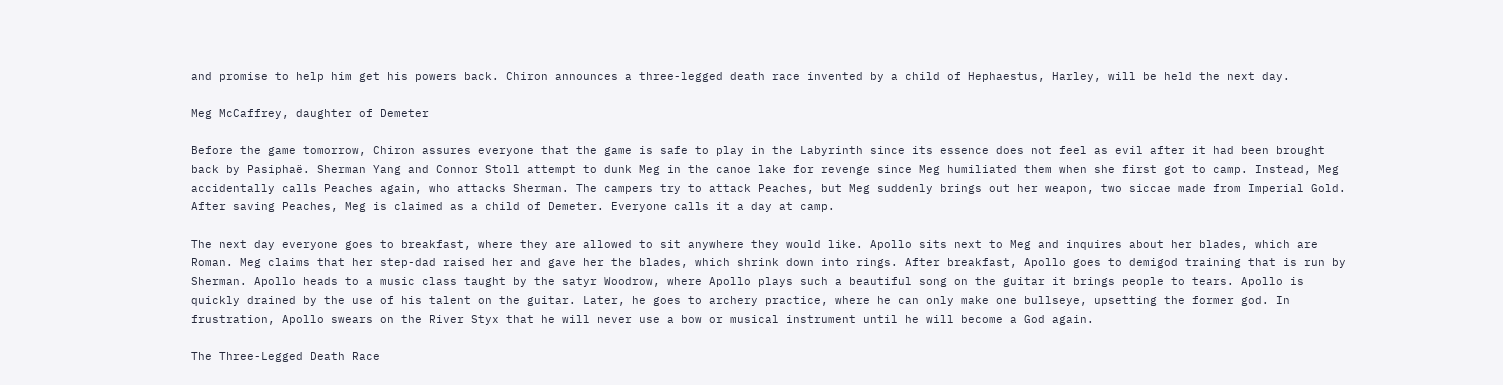and promise to help him get his powers back. Chiron announces a three-legged death race invented by a child of Hephaestus, Harley, will be held the next day.

Meg McCaffrey, daughter of Demeter

Before the game tomorrow, Chiron assures everyone that the game is safe to play in the Labyrinth since its essence does not feel as evil after it had been brought back by Pasiphaë. Sherman Yang and Connor Stoll attempt to dunk Meg in the canoe lake for revenge since Meg humiliated them when she first got to camp. Instead, Meg accidentally calls Peaches again, who attacks Sherman. The campers try to attack Peaches, but Meg suddenly brings out her weapon, two siccae made from Imperial Gold. After saving Peaches, Meg is claimed as a child of Demeter. Everyone calls it a day at camp.

The next day everyone goes to breakfast, where they are allowed to sit anywhere they would like. Apollo sits next to Meg and inquires about her blades, which are Roman. Meg claims that her step-dad raised her and gave her the blades, which shrink down into rings. After breakfast, Apollo goes to demigod training that is run by Sherman. Apollo heads to a music class taught by the satyr Woodrow, where Apollo plays such a beautiful song on the guitar it brings people to tears. Apollo is quickly drained by the use of his talent on the guitar. Later, he goes to archery practice, where he can only make one bullseye, upsetting the former god. In frustration, Apollo swears on the River Styx that he will never use a bow or musical instrument until he will become a God again.

The Three-Legged Death Race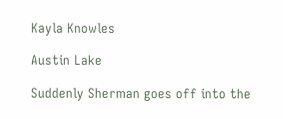Kayla Knowles

Austin Lake

Suddenly Sherman goes off into the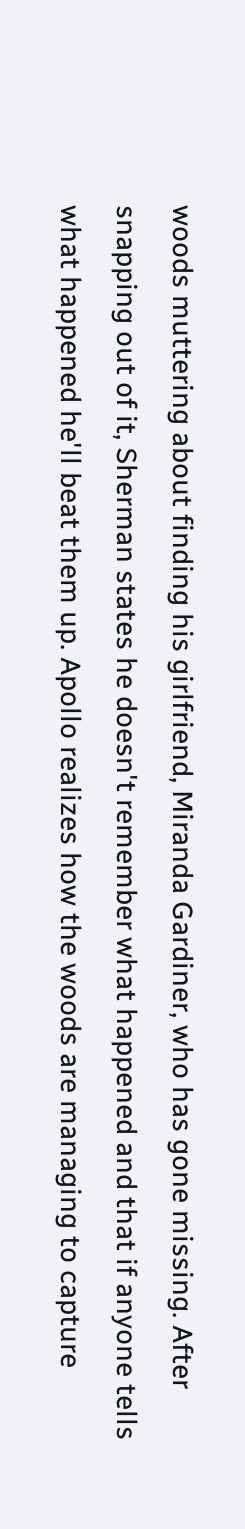woods muttering about finding his girlfriend, Miranda Gardiner, who has gone missing. After snapping out of it, Sherman states he doesn't remember what happened and that if anyone tells what happened he'll beat them up. Apollo realizes how the woods are managing to capture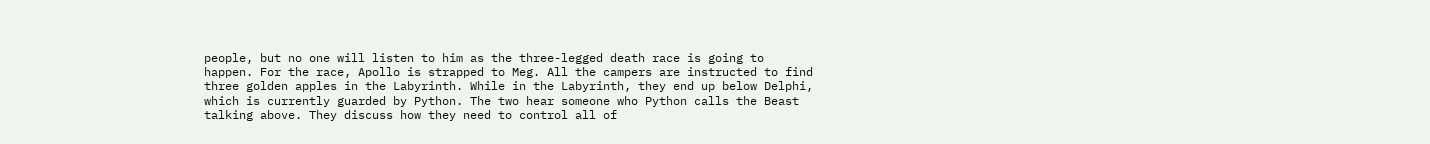people, but no one will listen to him as the three-legged death race is going to happen. For the race, Apollo is strapped to Meg. All the campers are instructed to find three golden apples in the Labyrinth. While in the Labyrinth, they end up below Delphi, which is currently guarded by Python. The two hear someone who Python calls the Beast talking above. They discuss how they need to control all of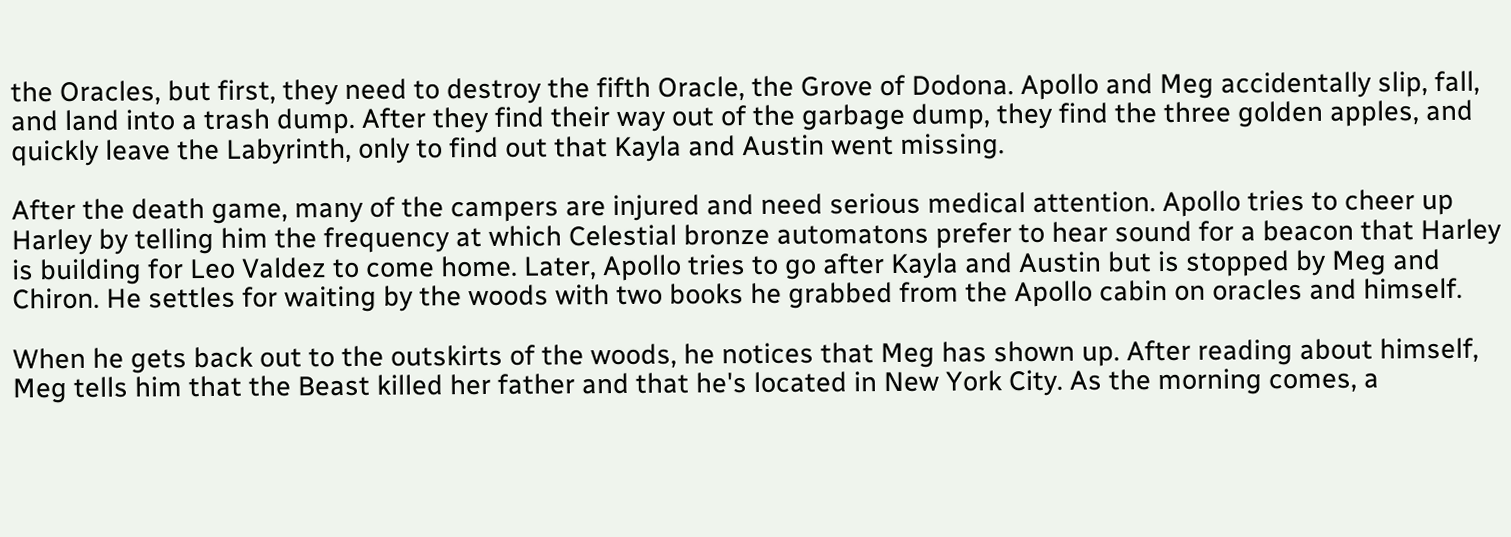the Oracles, but first, they need to destroy the fifth Oracle, the Grove of Dodona. Apollo and Meg accidentally slip, fall, and land into a trash dump. After they find their way out of the garbage dump, they find the three golden apples, and quickly leave the Labyrinth, only to find out that Kayla and Austin went missing.

After the death game, many of the campers are injured and need serious medical attention. Apollo tries to cheer up Harley by telling him the frequency at which Celestial bronze automatons prefer to hear sound for a beacon that Harley is building for Leo Valdez to come home. Later, Apollo tries to go after Kayla and Austin but is stopped by Meg and Chiron. He settles for waiting by the woods with two books he grabbed from the Apollo cabin on oracles and himself.

When he gets back out to the outskirts of the woods, he notices that Meg has shown up. After reading about himself, Meg tells him that the Beast killed her father and that he's located in New York City. As the morning comes, a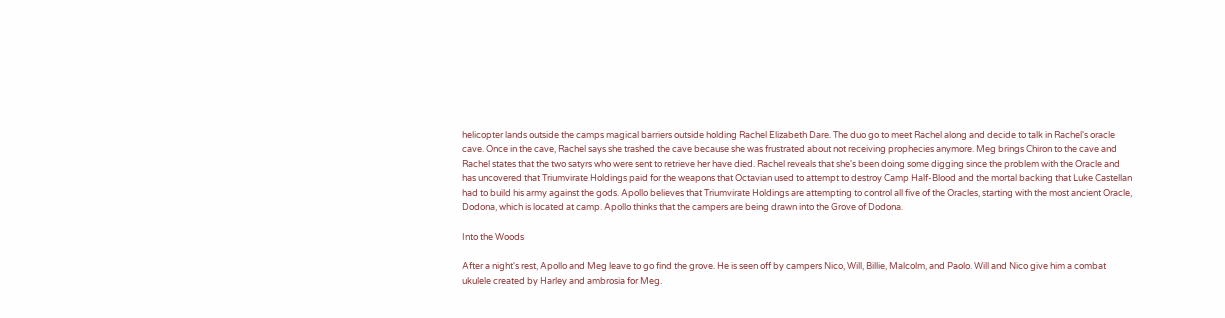helicopter lands outside the camps magical barriers outside holding Rachel Elizabeth Dare. The duo go to meet Rachel along and decide to talk in Rachel's oracle cave. Once in the cave, Rachel says she trashed the cave because she was frustrated about not receiving prophecies anymore. Meg brings Chiron to the cave and Rachel states that the two satyrs who were sent to retrieve her have died. Rachel reveals that she's been doing some digging since the problem with the Oracle and has uncovered that Triumvirate Holdings paid for the weapons that Octavian used to attempt to destroy Camp Half-Blood and the mortal backing that Luke Castellan had to build his army against the gods. Apollo believes that Triumvirate Holdings are attempting to control all five of the Oracles, starting with the most ancient Oracle, Dodona, which is located at camp. Apollo thinks that the campers are being drawn into the Grove of Dodona.

Into the Woods

After a night's rest, Apollo and Meg leave to go find the grove. He is seen off by campers Nico, Will, Billie, Malcolm, and Paolo. Will and Nico give him a combat ukulele created by Harley and ambrosia for Meg.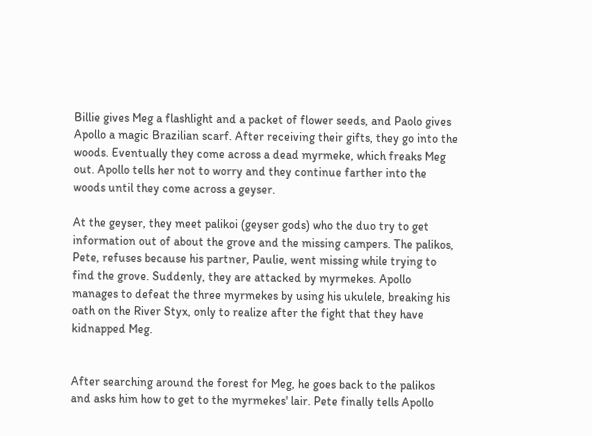Billie gives Meg a flashlight and a packet of flower seeds, and Paolo gives Apollo a magic Brazilian scarf. After receiving their gifts, they go into the woods. Eventually they come across a dead myrmeke, which freaks Meg out. Apollo tells her not to worry and they continue farther into the woods until they come across a geyser.

At the geyser, they meet palikoi (geyser gods) who the duo try to get information out of about the grove and the missing campers. The palikos, Pete, refuses because his partner, Paulie, went missing while trying to find the grove. Suddenly, they are attacked by myrmekes. Apollo manages to defeat the three myrmekes by using his ukulele, breaking his oath on the River Styx, only to realize after the fight that they have kidnapped Meg.


After searching around the forest for Meg, he goes back to the palikos and asks him how to get to the myrmekes' lair. Pete finally tells Apollo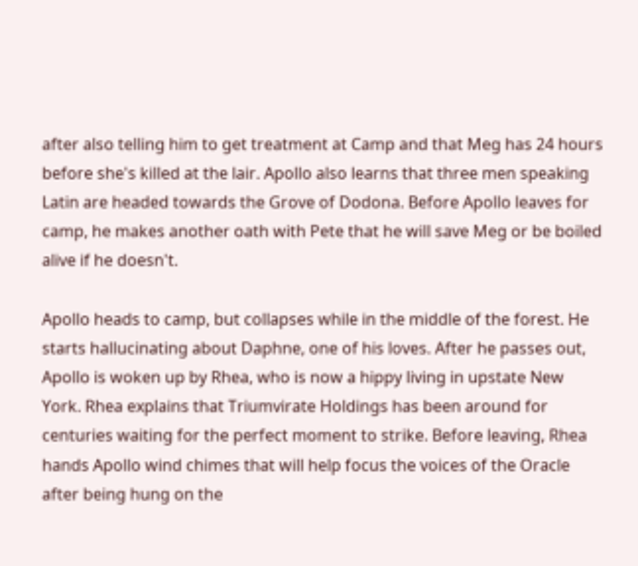after also telling him to get treatment at Camp and that Meg has 24 hours before she's killed at the lair. Apollo also learns that three men speaking Latin are headed towards the Grove of Dodona. Before Apollo leaves for camp, he makes another oath with Pete that he will save Meg or be boiled alive if he doesn't.

Apollo heads to camp, but collapses while in the middle of the forest. He starts hallucinating about Daphne, one of his loves. After he passes out, Apollo is woken up by Rhea, who is now a hippy living in upstate New York. Rhea explains that Triumvirate Holdings has been around for centuries waiting for the perfect moment to strike. Before leaving, Rhea hands Apollo wind chimes that will help focus the voices of the Oracle after being hung on the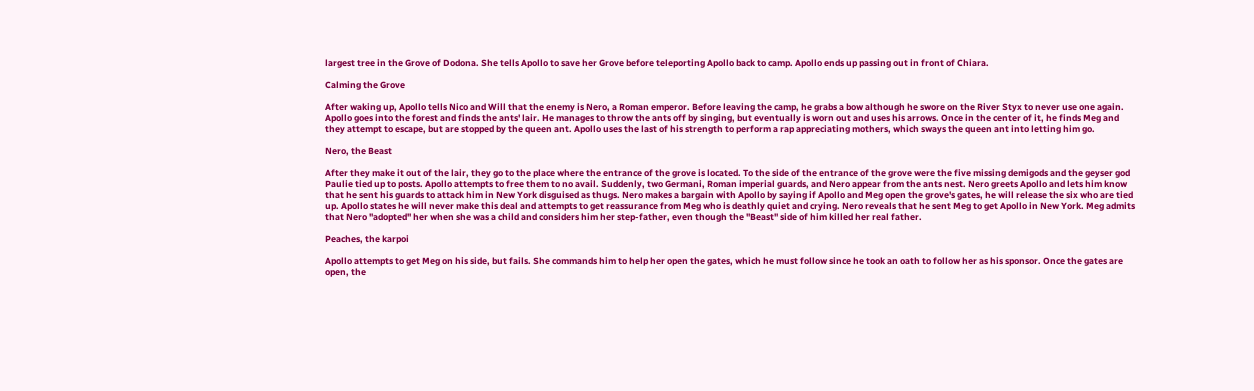largest tree in the Grove of Dodona. She tells Apollo to save her Grove before teleporting Apollo back to camp. Apollo ends up passing out in front of Chiara.

Calming the Grove

After waking up, Apollo tells Nico and Will that the enemy is Nero, a Roman emperor. Before leaving the camp, he grabs a bow although he swore on the River Styx to never use one again. Apollo goes into the forest and finds the ants' lair. He manages to throw the ants off by singing, but eventually is worn out and uses his arrows. Once in the center of it, he finds Meg and they attempt to escape, but are stopped by the queen ant. Apollo uses the last of his strength to perform a rap appreciating mothers, which sways the queen ant into letting him go.

Nero, the Beast

After they make it out of the lair, they go to the place where the entrance of the grove is located. To the side of the entrance of the grove were the five missing demigods and the geyser god Paulie tied up to posts. Apollo attempts to free them to no avail. Suddenly, two Germani, Roman imperial guards, and Nero appear from the ants nest. Nero greets Apollo and lets him know that he sent his guards to attack him in New York disguised as thugs. Nero makes a bargain with Apollo by saying if Apollo and Meg open the grove's gates, he will release the six who are tied up. Apollo states he will never make this deal and attempts to get reassurance from Meg who is deathly quiet and crying. Nero reveals that he sent Meg to get Apollo in New York. Meg admits that Nero "adopted" her when she was a child and considers him her step-father, even though the "Beast" side of him killed her real father.

Peaches, the karpoi

Apollo attempts to get Meg on his side, but fails. She commands him to help her open the gates, which he must follow since he took an oath to follow her as his sponsor. Once the gates are open, the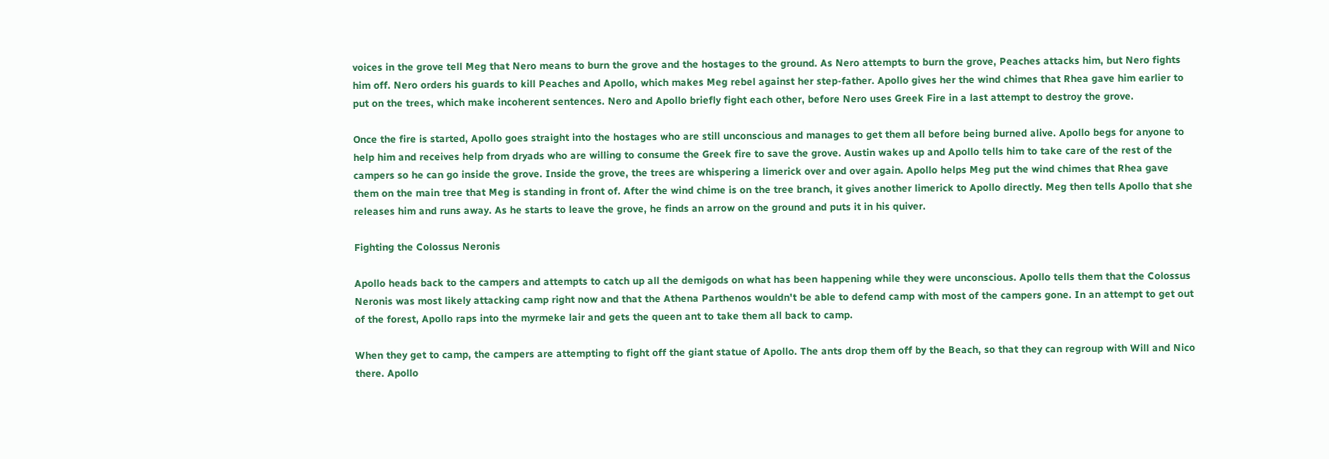voices in the grove tell Meg that Nero means to burn the grove and the hostages to the ground. As Nero attempts to burn the grove, Peaches attacks him, but Nero fights him off. Nero orders his guards to kill Peaches and Apollo, which makes Meg rebel against her step-father. Apollo gives her the wind chimes that Rhea gave him earlier to put on the trees, which make incoherent sentences. Nero and Apollo briefly fight each other, before Nero uses Greek Fire in a last attempt to destroy the grove.

Once the fire is started, Apollo goes straight into the hostages who are still unconscious and manages to get them all before being burned alive. Apollo begs for anyone to help him and receives help from dryads who are willing to consume the Greek fire to save the grove. Austin wakes up and Apollo tells him to take care of the rest of the campers so he can go inside the grove. Inside the grove, the trees are whispering a limerick over and over again. Apollo helps Meg put the wind chimes that Rhea gave them on the main tree that Meg is standing in front of. After the wind chime is on the tree branch, it gives another limerick to Apollo directly. Meg then tells Apollo that she releases him and runs away. As he starts to leave the grove, he finds an arrow on the ground and puts it in his quiver.

Fighting the Colossus Neronis

Apollo heads back to the campers and attempts to catch up all the demigods on what has been happening while they were unconscious. Apollo tells them that the Colossus Neronis was most likely attacking camp right now and that the Athena Parthenos wouldn't be able to defend camp with most of the campers gone. In an attempt to get out of the forest, Apollo raps into the myrmeke lair and gets the queen ant to take them all back to camp.

When they get to camp, the campers are attempting to fight off the giant statue of Apollo. The ants drop them off by the Beach, so that they can regroup with Will and Nico there. Apollo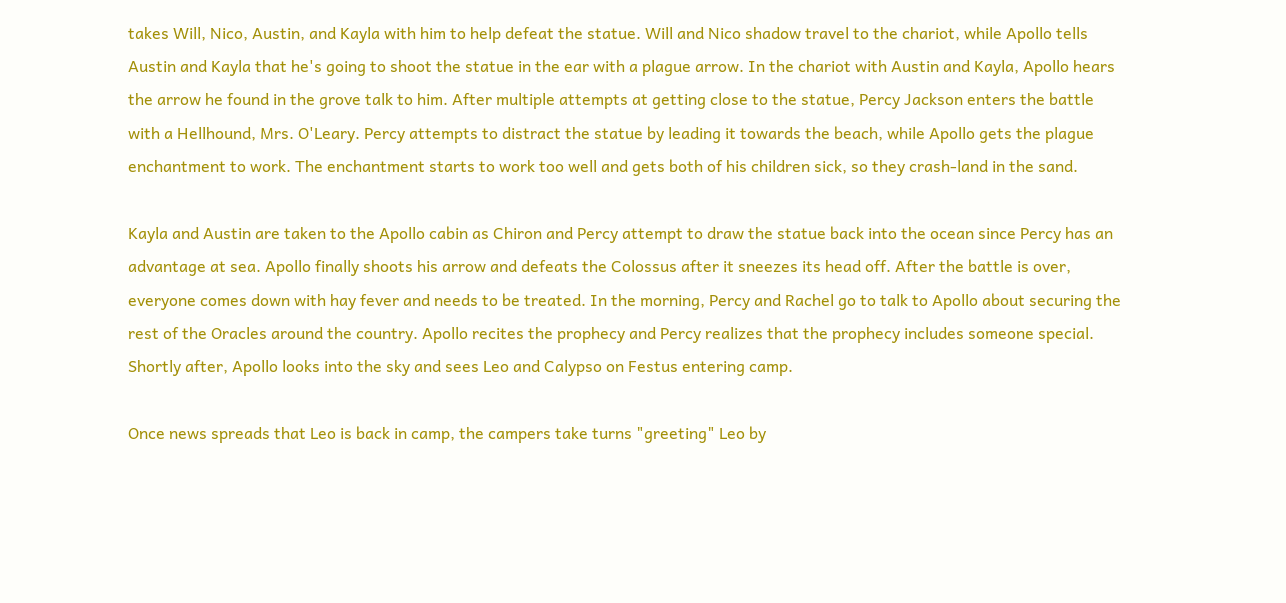takes Will, Nico, Austin, and Kayla with him to help defeat the statue. Will and Nico shadow travel to the chariot, while Apollo tells Austin and Kayla that he's going to shoot the statue in the ear with a plague arrow. In the chariot with Austin and Kayla, Apollo hears the arrow he found in the grove talk to him. After multiple attempts at getting close to the statue, Percy Jackson enters the battle with a Hellhound, Mrs. O'Leary. Percy attempts to distract the statue by leading it towards the beach, while Apollo gets the plague enchantment to work. The enchantment starts to work too well and gets both of his children sick, so they crash-land in the sand.

Kayla and Austin are taken to the Apollo cabin as Chiron and Percy attempt to draw the statue back into the ocean since Percy has an advantage at sea. Apollo finally shoots his arrow and defeats the Colossus after it sneezes its head off. After the battle is over, everyone comes down with hay fever and needs to be treated. In the morning, Percy and Rachel go to talk to Apollo about securing the rest of the Oracles around the country. Apollo recites the prophecy and Percy realizes that the prophecy includes someone special. Shortly after, Apollo looks into the sky and sees Leo and Calypso on Festus entering camp.

Once news spreads that Leo is back in camp, the campers take turns "greeting" Leo by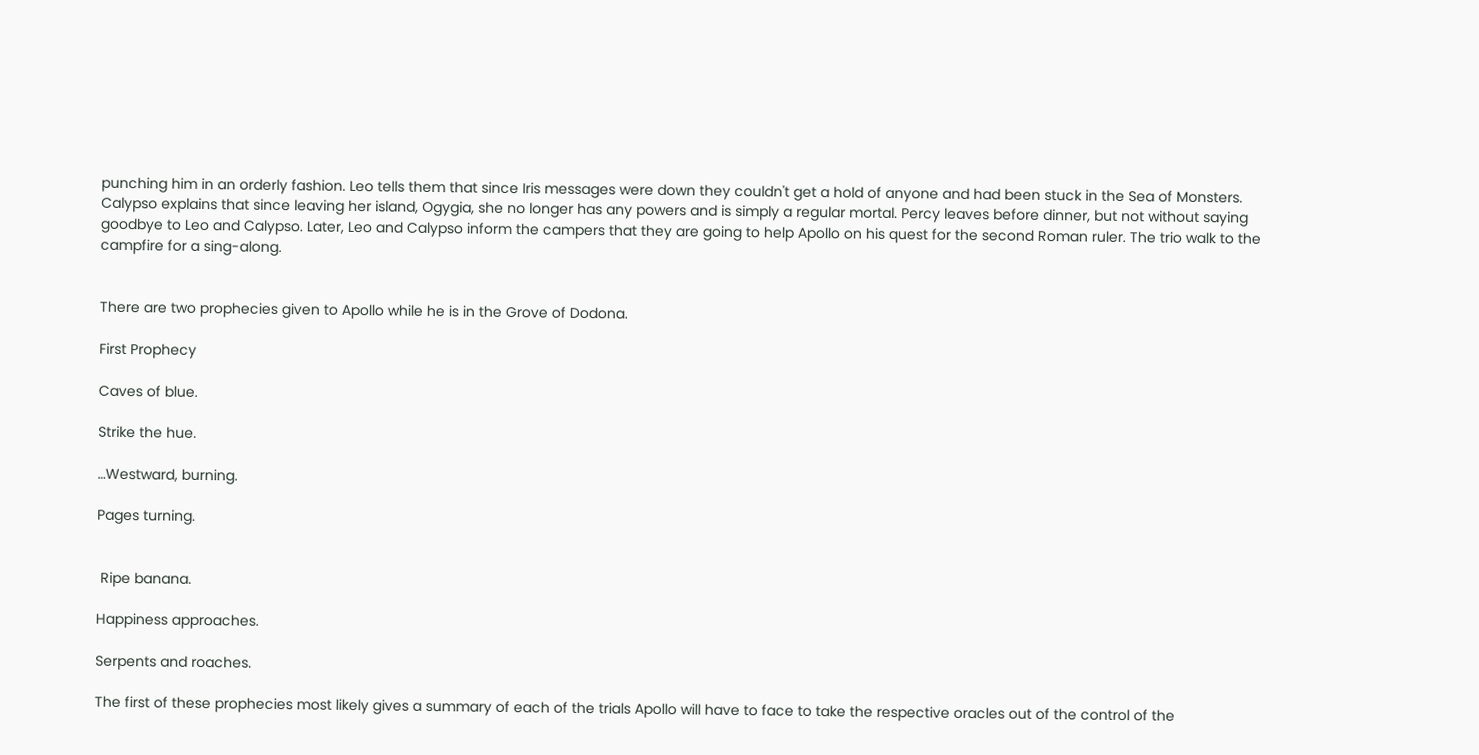punching him in an orderly fashion. Leo tells them that since Iris messages were down they couldn't get a hold of anyone and had been stuck in the Sea of Monsters. Calypso explains that since leaving her island, Ogygia, she no longer has any powers and is simply a regular mortal. Percy leaves before dinner, but not without saying goodbye to Leo and Calypso. Later, Leo and Calypso inform the campers that they are going to help Apollo on his quest for the second Roman ruler. The trio walk to the campfire for a sing-along.


There are two prophecies given to Apollo while he is in the Grove of Dodona.

First Prophecy

Caves of blue.

Strike the hue.

…Westward, burning.

Pages turning.


 Ripe banana.

Happiness approaches.

Serpents and roaches.

The first of these prophecies most likely gives a summary of each of the trials Apollo will have to face to take the respective oracles out of the control of the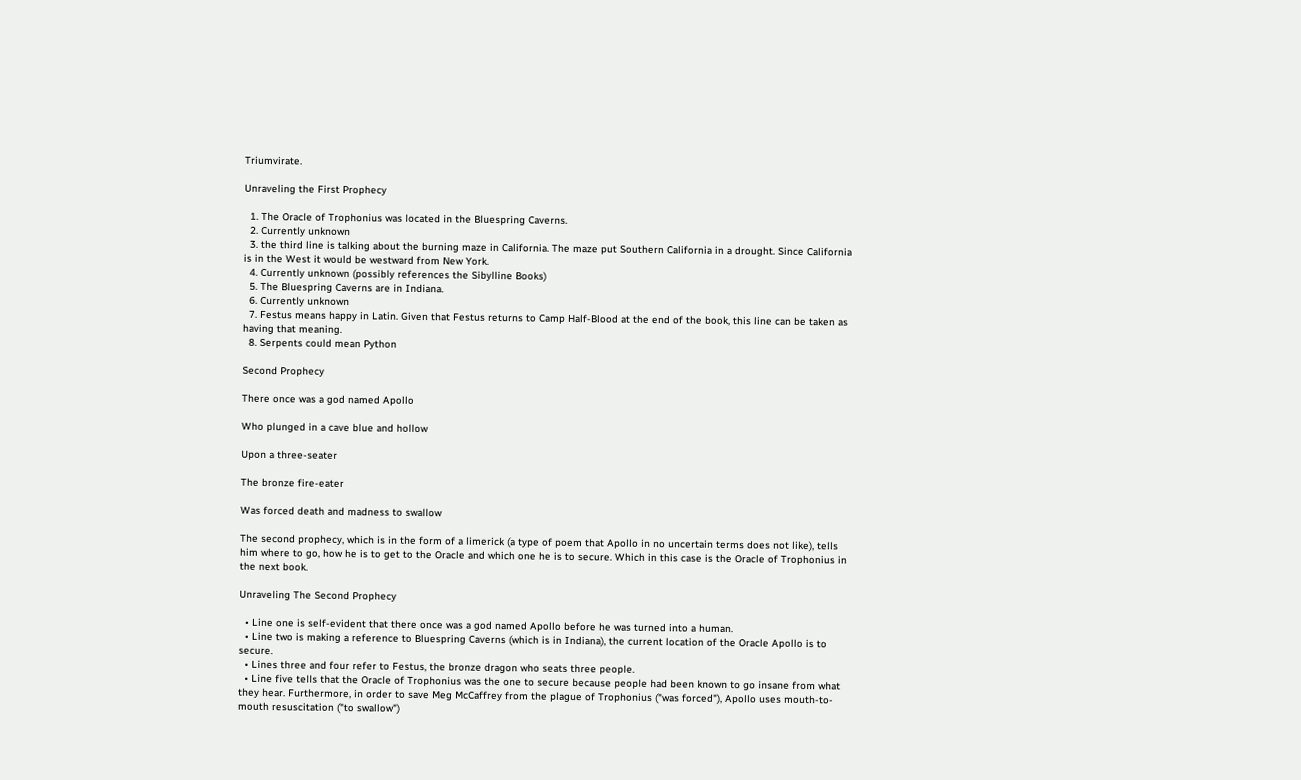Triumvirate.

Unraveling the First Prophecy

  1. The Oracle of Trophonius was located in the Bluespring Caverns.
  2. Currently unknown
  3. the third line is talking about the burning maze in California. The maze put Southern California in a drought. Since California is in the West it would be westward from New York.
  4. Currently unknown (possibly references the Sibylline Books)
  5. The Bluespring Caverns are in Indiana.
  6. Currently unknown
  7. Festus means happy in Latin. Given that Festus returns to Camp Half-Blood at the end of the book, this line can be taken as having that meaning.
  8. Serpents could mean Python

Second Prophecy

There once was a god named Apollo

Who plunged in a cave blue and hollow

Upon a three-seater

The bronze fire-eater

Was forced death and madness to swallow

The second prophecy, which is in the form of a limerick (a type of poem that Apollo in no uncertain terms does not like), tells him where to go, how he is to get to the Oracle and which one he is to secure. Which in this case is the Oracle of Trophonius in the next book.

Unraveling The Second Prophecy

  • Line one is self-evident that there once was a god named Apollo before he was turned into a human.
  • Line two is making a reference to Bluespring Caverns (which is in Indiana), the current location of the Oracle Apollo is to secure.
  • Lines three and four refer to Festus, the bronze dragon who seats three people.
  • Line five tells that the Oracle of Trophonius was the one to secure because people had been known to go insane from what they hear. Furthermore, in order to save Meg McCaffrey from the plague of Trophonius ("was forced"), Apollo uses mouth-to-mouth resuscitation ("to swallow")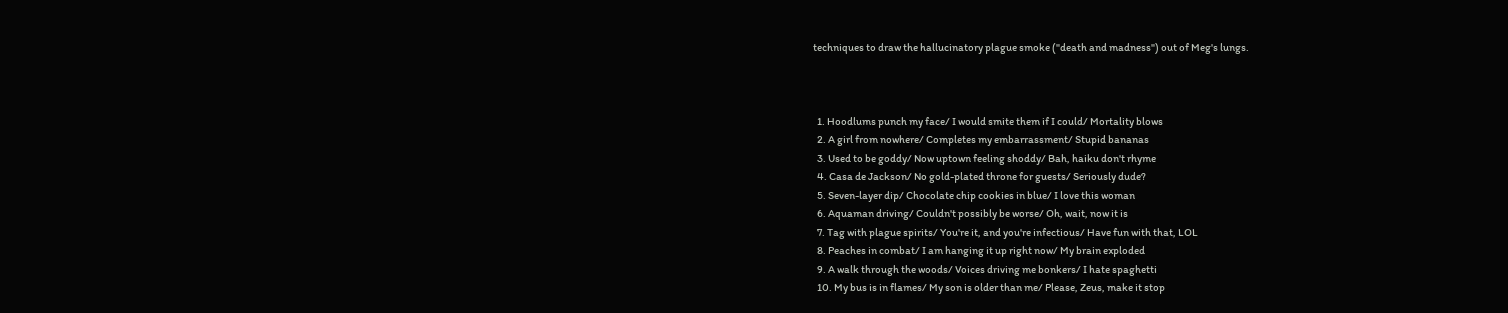techniques to draw the hallucinatory plague smoke ("death and madness") out of Meg's lungs.



  1. Hoodlums punch my face/ I would smite them if I could/ Mortality blows
  2. A girl from nowhere/ Completes my embarrassment/ Stupid bananas
  3. Used to be goddy/ Now uptown feeling shoddy/ Bah, haiku don't rhyme
  4. Casa de Jackson/ No gold-plated throne for guests/ Seriously dude?
  5. Seven-layer dip/ Chocolate chip cookies in blue/ I love this woman
  6. Aquaman driving/ Couldn't possibly be worse/ Oh, wait, now it is
  7. Tag with plague spirits/ You're it, and you're infectious/ Have fun with that, LOL
  8. Peaches in combat/ I am hanging it up right now/ My brain exploded
  9. A walk through the woods/ Voices driving me bonkers/ I hate spaghetti
  10. My bus is in flames/ My son is older than me/ Please, Zeus, make it stop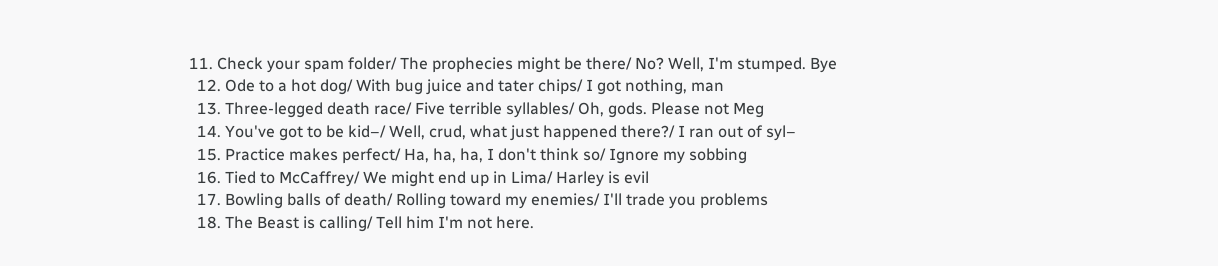11. Check your spam folder/ The prophecies might be there/ No? Well, I'm stumped. Bye
  12. Ode to a hot dog/ With bug juice and tater chips/ I got nothing, man
  13. Three-legged death race/ Five terrible syllables/ Oh, gods. Please not Meg
  14. You've got to be kid–/ Well, crud, what just happened there?/ I ran out of syl–
  15. Practice makes perfect/ Ha, ha, ha, I don't think so/ Ignore my sobbing
  16. Tied to McCaffrey/ We might end up in Lima/ Harley is evil
  17. Bowling balls of death/ Rolling toward my enemies/ I'll trade you problems
  18. The Beast is calling/ Tell him I'm not here.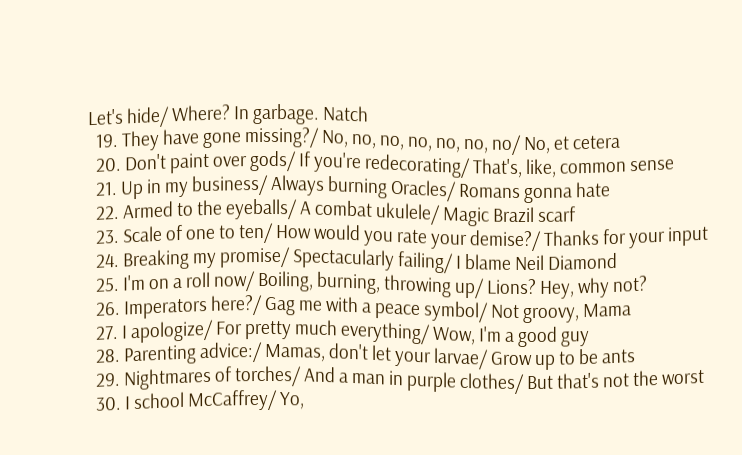Let's hide/ Where? In garbage. Natch
  19. They have gone missing?/ No, no, no, no, no, no, no/ No, et cetera
  20. Don't paint over gods/ If you're redecorating/ That's, like, common sense
  21. Up in my business/ Always burning Oracles/ Romans gonna hate
  22. Armed to the eyeballs/ A combat ukulele/ Magic Brazil scarf
  23. Scale of one to ten/ How would you rate your demise?/ Thanks for your input
  24. Breaking my promise/ Spectacularly failing/ I blame Neil Diamond
  25. I'm on a roll now/ Boiling, burning, throwing up/ Lions? Hey, why not?
  26. Imperators here?/ Gag me with a peace symbol/ Not groovy, Mama
  27. I apologize/ For pretty much everything/ Wow, I'm a good guy
  28. Parenting advice:/ Mamas, don't let your larvae/ Grow up to be ants
  29. Nightmares of torches/ And a man in purple clothes/ But that's not the worst
  30. I school McCaffrey/ Yo,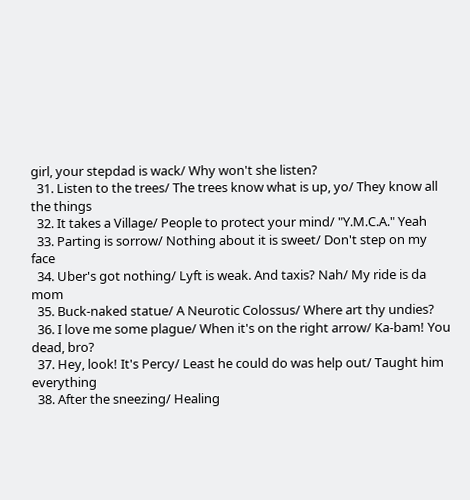girl, your stepdad is wack/ Why won't she listen?
  31. Listen to the trees/ The trees know what is up, yo/ They know all the things
  32. It takes a Village/ People to protect your mind/ "Y.M.C.A." Yeah
  33. Parting is sorrow/ Nothing about it is sweet/ Don't step on my face
  34. Uber's got nothing/ Lyft is weak. And taxis? Nah/ My ride is da mom
  35. Buck-naked statue/ A Neurotic Colossus/ Where art thy undies?
  36. I love me some plague/ When it's on the right arrow/ Ka-bam! You dead, bro?
  37. Hey, look! It's Percy/ Least he could do was help out/ Taught him everything
  38. After the sneezing/ Healing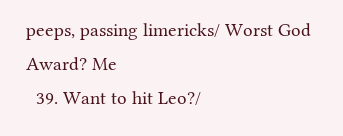peeps, passing limericks/ Worst God Award? Me
  39. Want to hit Leo?/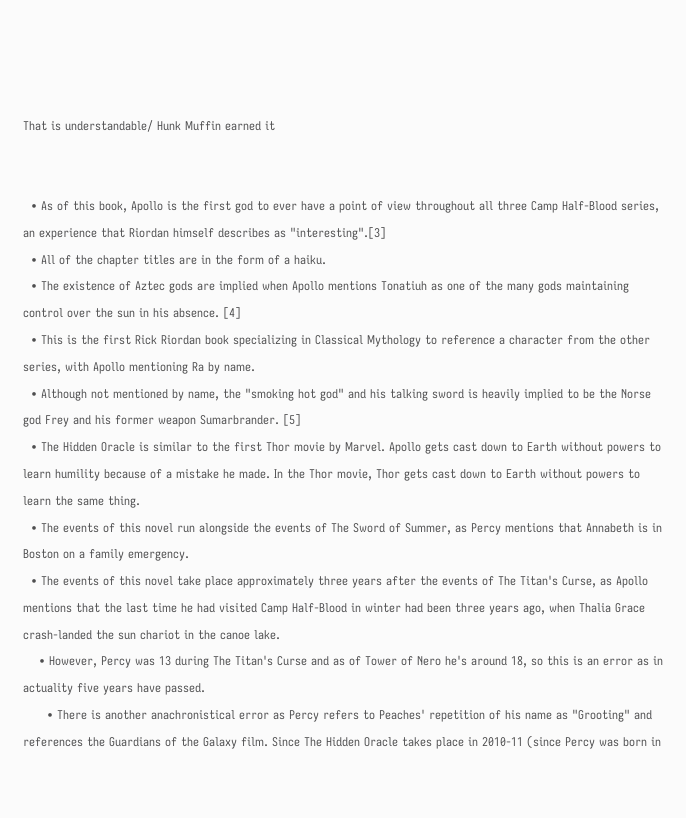That is understandable/ Hunk Muffin earned it


  • As of this book, Apollo is the first god to ever have a point of view throughout all three Camp Half-Blood series, an experience that Riordan himself describes as "interesting".[3]
  • All of the chapter titles are in the form of a haiku.
  • The existence of Aztec gods are implied when Apollo mentions Tonatiuh as one of the many gods maintaining control over the sun in his absence. [4]
  • This is the first Rick Riordan book specializing in Classical Mythology to reference a character from the other series, with Apollo mentioning Ra by name.
  • Although not mentioned by name, the "smoking hot god" and his talking sword is heavily implied to be the Norse god Frey and his former weapon Sumarbrander. [5]
  • The Hidden Oracle is similar to the first Thor movie by Marvel. Apollo gets cast down to Earth without powers to learn humility because of a mistake he made. In the Thor movie, Thor gets cast down to Earth without powers to learn the same thing.
  • The events of this novel run alongside the events of The Sword of Summer, as Percy mentions that Annabeth is in Boston on a family emergency.
  • The events of this novel take place approximately three years after the events of The Titan's Curse, as Apollo mentions that the last time he had visited Camp Half-Blood in winter had been three years ago, when Thalia Grace crash-landed the sun chariot in the canoe lake.
    • However, Percy was 13 during The Titan's Curse and as of Tower of Nero he's around 18, so this is an error as in actuality five years have passed.
      • There is another anachronistical error as Percy refers to Peaches' repetition of his name as "Grooting" and references the Guardians of the Galaxy film. Since The Hidden Oracle takes place in 2010-11 (since Percy was born in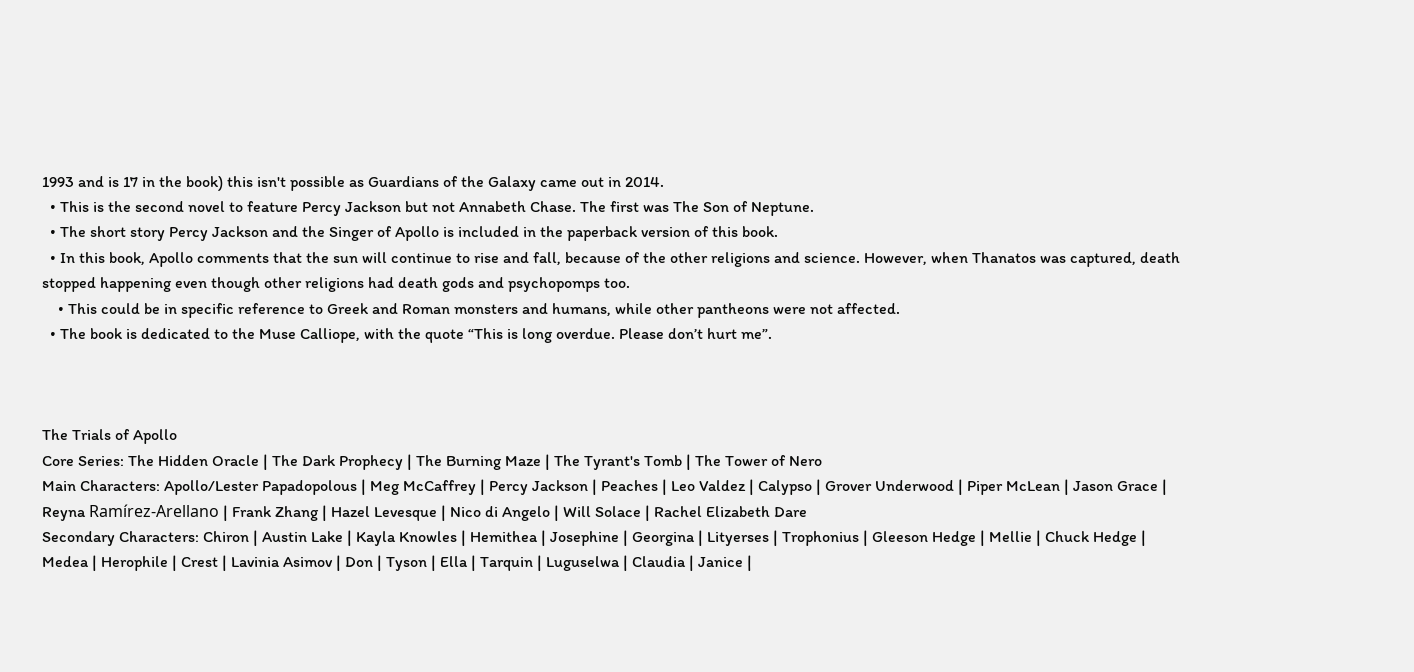1993 and is 17 in the book) this isn't possible as Guardians of the Galaxy came out in 2014.
  • This is the second novel to feature Percy Jackson but not Annabeth Chase. The first was The Son of Neptune.
  • The short story Percy Jackson and the Singer of Apollo is included in the paperback version of this book.
  • In this book, Apollo comments that the sun will continue to rise and fall, because of the other religions and science. However, when Thanatos was captured, death stopped happening even though other religions had death gods and psychopomps too.
    • This could be in specific reference to Greek and Roman monsters and humans, while other pantheons were not affected.
  • The book is dedicated to the Muse Calliope, with the quote “This is long overdue. Please don’t hurt me”.



The Trials of Apollo
Core Series: The Hidden Oracle | The Dark Prophecy | The Burning Maze | The Tyrant's Tomb | The Tower of Nero
Main Characters: Apollo/Lester Papadopolous | Meg McCaffrey | Percy Jackson | Peaches | Leo Valdez | Calypso | Grover Underwood | Piper McLean | Jason Grace | Reyna Ramírez-Arellano | Frank Zhang | Hazel Levesque | Nico di Angelo | Will Solace | Rachel Elizabeth Dare
Secondary Characters: Chiron | Austin Lake | Kayla Knowles | Hemithea | Josephine | Georgina | Lityerses | Trophonius | Gleeson Hedge | Mellie | Chuck Hedge | Medea | Herophile | Crest | Lavinia Asimov | Don | Tyson | Ella | Tarquin | Luguselwa | Claudia | Janice |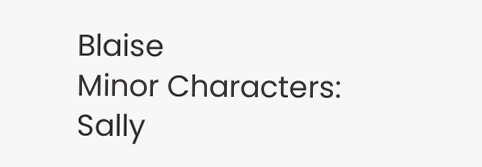Blaise
Minor Characters: Sally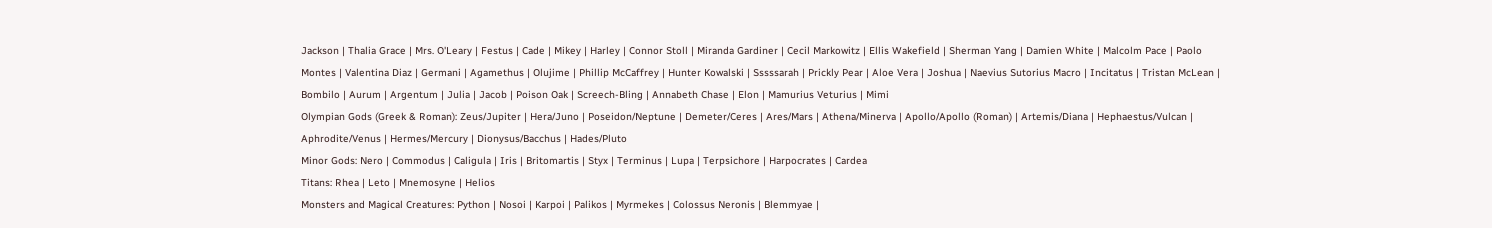Jackson | Thalia Grace | Mrs. O'Leary | Festus | Cade | Mikey | Harley | Connor Stoll | Miranda Gardiner | Cecil Markowitz | Ellis Wakefield | Sherman Yang | Damien White | Malcolm Pace | Paolo Montes | Valentina Diaz | Germani | Agamethus | Olujime | Phillip McCaffrey | Hunter Kowalski | Sssssarah | Prickly Pear | Aloe Vera | Joshua | Naevius Sutorius Macro | Incitatus | Tristan McLean | Bombilo | Aurum | Argentum | Julia | Jacob | Poison Oak | Screech-Bling | Annabeth Chase | Elon | Mamurius Veturius | Mimi
Olympian Gods (Greek & Roman): Zeus/Jupiter | Hera/Juno | Poseidon/Neptune | Demeter/Ceres | Ares/Mars | Athena/Minerva | Apollo/Apollo (Roman) | Artemis/Diana | Hephaestus/Vulcan | Aphrodite/Venus | Hermes/Mercury | Dionysus/Bacchus | Hades/Pluto
Minor Gods: Nero | Commodus | Caligula | Iris | Britomartis | Styx | Terminus | Lupa | Terpsichore | Harpocrates | Cardea
Titans: Rhea | Leto | Mnemosyne | Helios
Monsters and Magical Creatures: Python | Nosoi | Karpoi | Palikos | Myrmekes | Colossus Neronis | Blemmyae |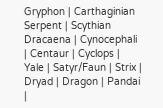Gryphon | Carthaginian Serpent | Scythian Dracaena | Cynocephali | Centaur | Cyclops | Yale | Satyr/Faun | Strix | Dryad | Dragon | Pandai |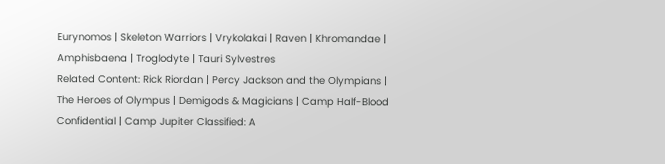Eurynomos | Skeleton Warriors | Vrykolakai | Raven | Khromandae | Amphisbaena | Troglodyte | Tauri Sylvestres
Related Content: Rick Riordan | Percy Jackson and the Olympians | The Heroes of Olympus | Demigods & Magicians | Camp Half-Blood Confidential | Camp Jupiter Classified: A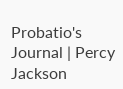Probatio's Journal | Percy Jackson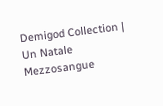Demigod Collection | Un Natale Mezzosangue